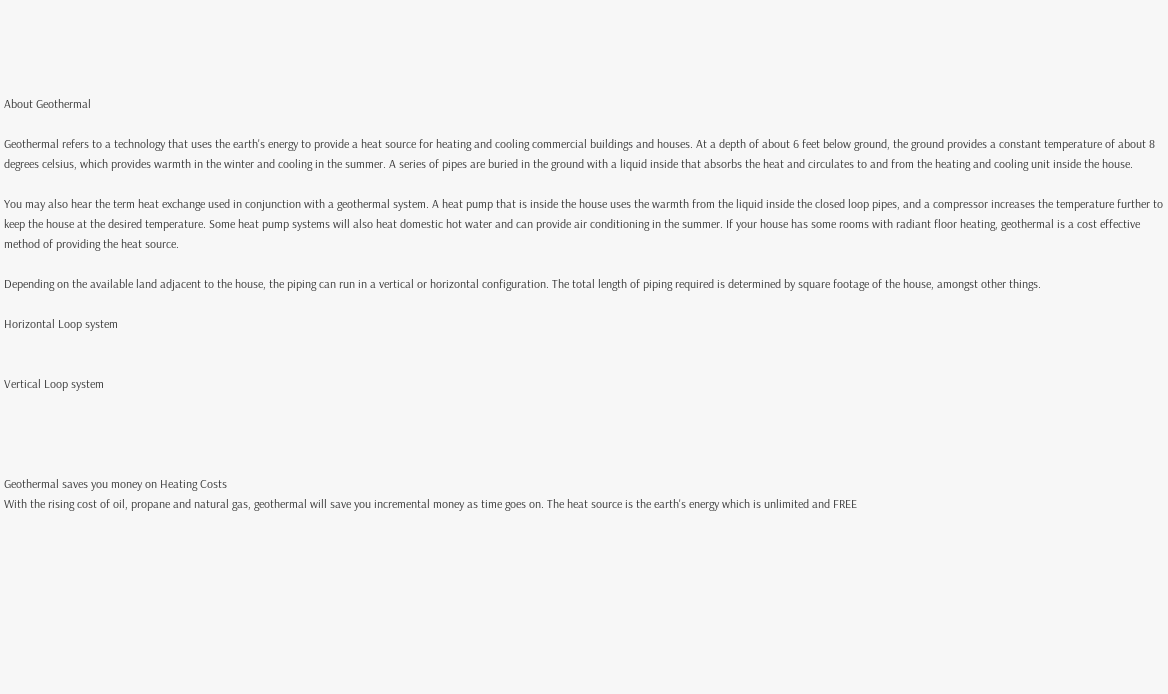About Geothermal

Geothermal refers to a technology that uses the earth's energy to provide a heat source for heating and cooling commercial buildings and houses. At a depth of about 6 feet below ground, the ground provides a constant temperature of about 8 degrees celsius, which provides warmth in the winter and cooling in the summer. A series of pipes are buried in the ground with a liquid inside that absorbs the heat and circulates to and from the heating and cooling unit inside the house.

You may also hear the term heat exchange used in conjunction with a geothermal system. A heat pump that is inside the house uses the warmth from the liquid inside the closed loop pipes, and a compressor increases the temperature further to keep the house at the desired temperature. Some heat pump systems will also heat domestic hot water and can provide air conditioning in the summer. If your house has some rooms with radiant floor heating, geothermal is a cost effective method of providing the heat source.

Depending on the available land adjacent to the house, the piping can run in a vertical or horizontal configuration. The total length of piping required is determined by square footage of the house, amongst other things.

Horizontal Loop system


Vertical Loop system




Geothermal saves you money on Heating Costs
With the rising cost of oil, propane and natural gas, geothermal will save you incremental money as time goes on. The heat source is the earth's energy which is unlimited and FREE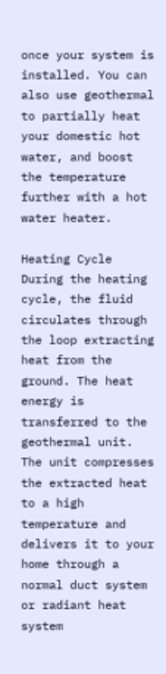once your system is installed. You can also use geothermal to partially heat your domestic hot water, and boost the temperature further with a hot water heater.

Heating Cycle
During the heating cycle, the fluid circulates through the loop extracting heat from the ground. The heat energy is transferred to the geothermal unit. The unit compresses the extracted heat to a high temperature and delivers it to your home through a normal duct system or radiant heat system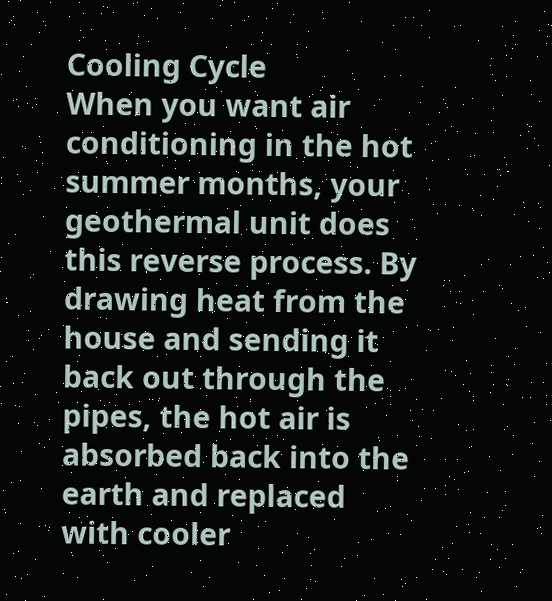Cooling Cycle
When you want air conditioning in the hot summer months, your geothermal unit does this reverse process. By drawing heat from the house and sending it back out through the pipes, the hot air is absorbed back into the earth and replaced with cooler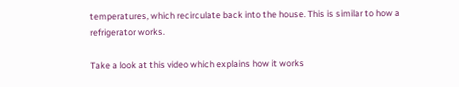temperatures, which recirculate back into the house. This is similar to how a refrigerator works.

Take a look at this video which explains how it works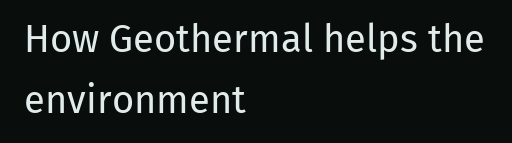How Geothermal helps the environment